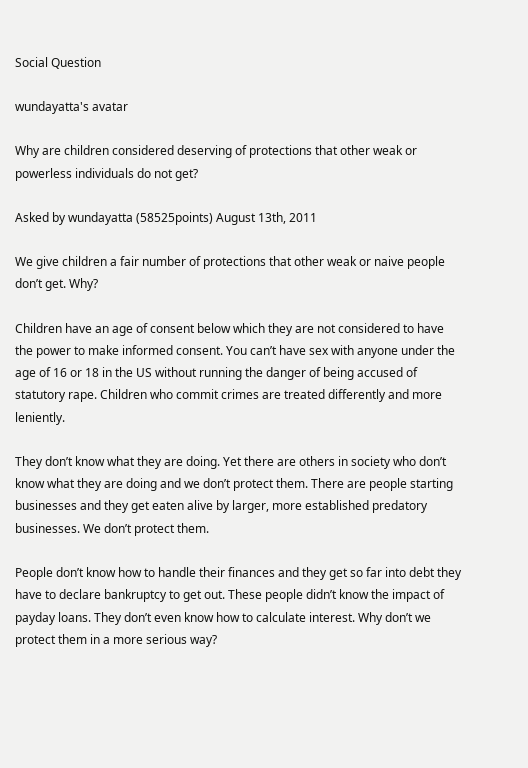Social Question

wundayatta's avatar

Why are children considered deserving of protections that other weak or powerless individuals do not get?

Asked by wundayatta (58525points) August 13th, 2011

We give children a fair number of protections that other weak or naive people don’t get. Why?

Children have an age of consent below which they are not considered to have the power to make informed consent. You can’t have sex with anyone under the age of 16 or 18 in the US without running the danger of being accused of statutory rape. Children who commit crimes are treated differently and more leniently.

They don’t know what they are doing. Yet there are others in society who don’t know what they are doing and we don’t protect them. There are people starting businesses and they get eaten alive by larger, more established predatory businesses. We don’t protect them.

People don’t know how to handle their finances and they get so far into debt they have to declare bankruptcy to get out. These people didn’t know the impact of payday loans. They don’t even know how to calculate interest. Why don’t we protect them in a more serious way?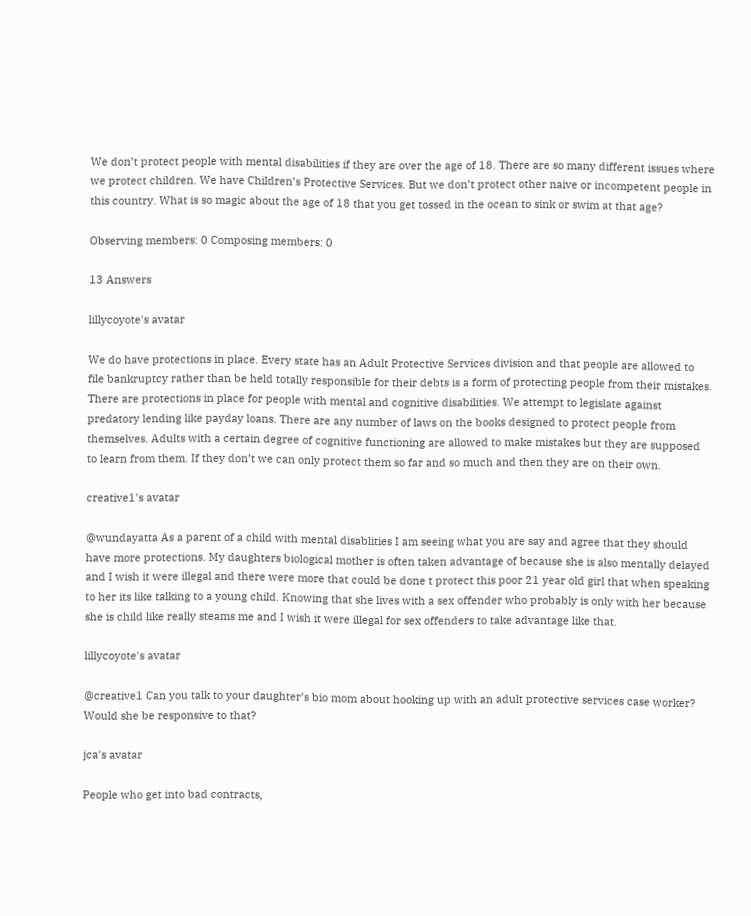We don’t protect people with mental disabilities if they are over the age of 18. There are so many different issues where we protect children. We have Children’s Protective Services. But we don’t protect other naive or incompetent people in this country. What is so magic about the age of 18 that you get tossed in the ocean to sink or swim at that age?

Observing members: 0 Composing members: 0

13 Answers

lillycoyote's avatar

We do have protections in place. Every state has an Adult Protective Services division and that people are allowed to file bankruptcy rather than be held totally responsible for their debts is a form of protecting people from their mistakes. There are protections in place for people with mental and cognitive disabilities. We attempt to legislate against predatory lending like payday loans. There are any number of laws on the books designed to protect people from themselves. Adults with a certain degree of cognitive functioning are allowed to make mistakes but they are supposed to learn from them. If they don’t we can only protect them so far and so much and then they are on their own.

creative1's avatar

@wundayatta As a parent of a child with mental disablities I am seeing what you are say and agree that they should have more protections. My daughters biological mother is often taken advantage of because she is also mentally delayed and I wish it were illegal and there were more that could be done t protect this poor 21 year old girl that when speaking to her its like talking to a young child. Knowing that she lives with a sex offender who probably is only with her because she is child like really steams me and I wish it were illegal for sex offenders to take advantage like that.

lillycoyote's avatar

@creative1 Can you talk to your daughter’s bio mom about hooking up with an adult protective services case worker? Would she be responsive to that?

jca's avatar

People who get into bad contracts,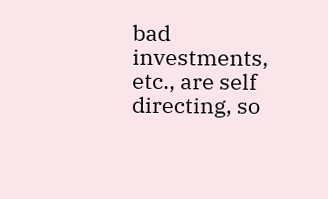bad investments, etc., are self directing, so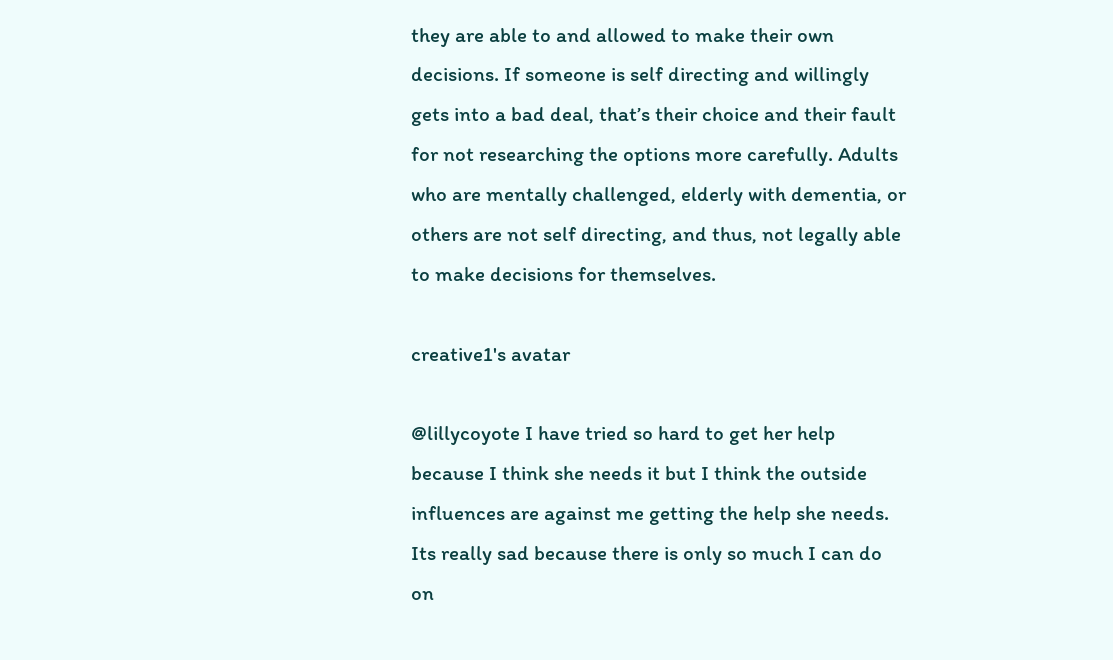they are able to and allowed to make their own decisions. If someone is self directing and willingly gets into a bad deal, that’s their choice and their fault for not researching the options more carefully. Adults who are mentally challenged, elderly with dementia, or others are not self directing, and thus, not legally able to make decisions for themselves.

creative1's avatar

@lillycoyote I have tried so hard to get her help because I think she needs it but I think the outside influences are against me getting the help she needs. Its really sad because there is only so much I can do on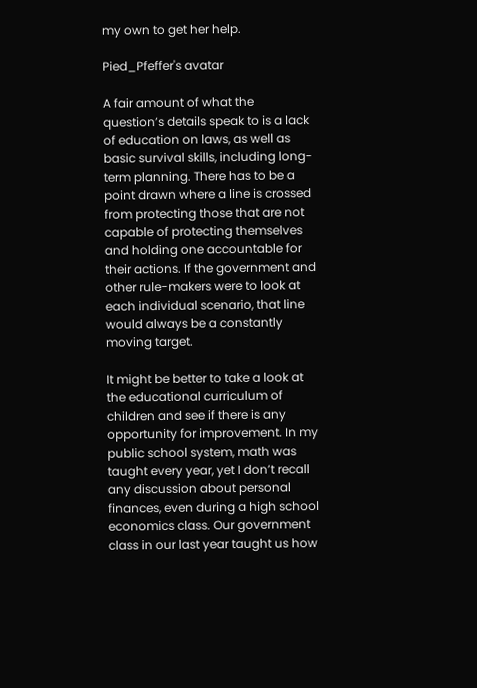my own to get her help.

Pied_Pfeffer's avatar

A fair amount of what the question’s details speak to is a lack of education on laws, as well as basic survival skills, including long-term planning. There has to be a point drawn where a line is crossed from protecting those that are not capable of protecting themselves and holding one accountable for their actions. If the government and other rule-makers were to look at each individual scenario, that line would always be a constantly moving target.

It might be better to take a look at the educational curriculum of children and see if there is any opportunity for improvement. In my public school system, math was taught every year, yet I don’t recall any discussion about personal finances, even during a high school economics class. Our government class in our last year taught us how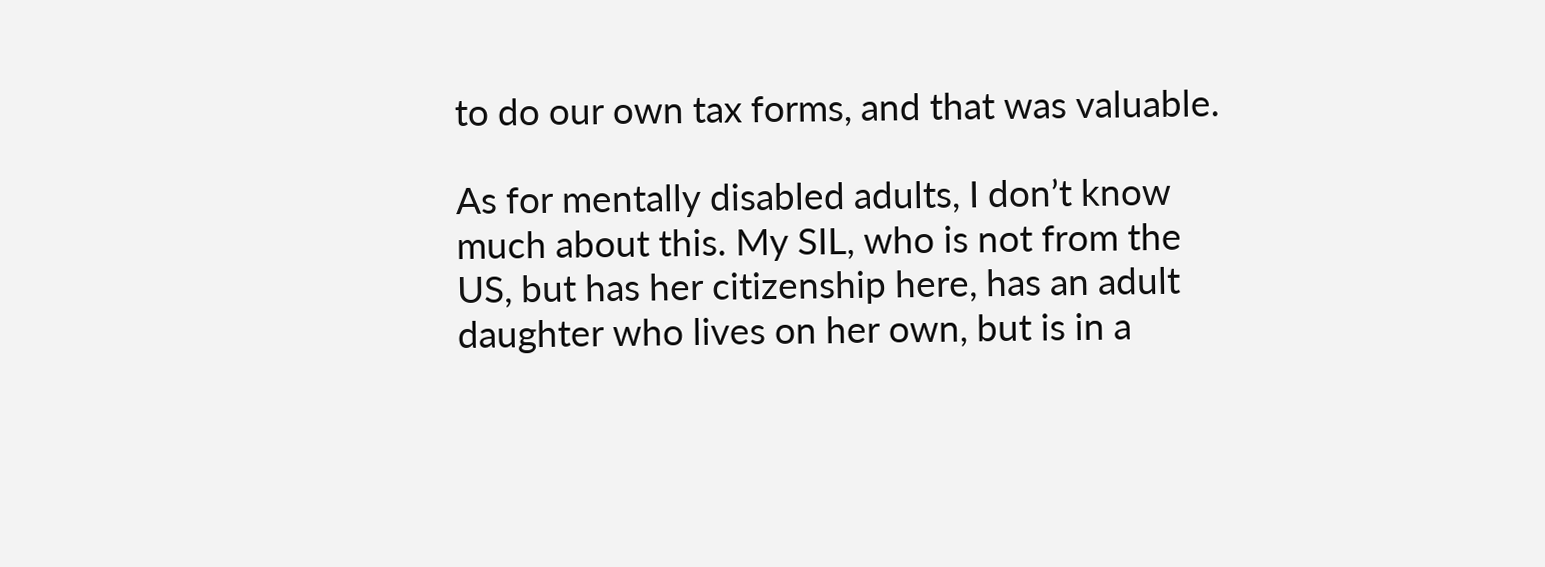to do our own tax forms, and that was valuable.

As for mentally disabled adults, I don’t know much about this. My SIL, who is not from the US, but has her citizenship here, has an adult daughter who lives on her own, but is in a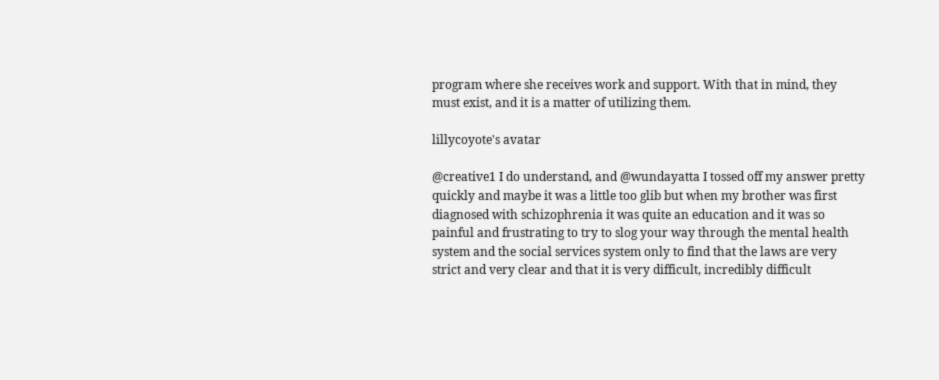program where she receives work and support. With that in mind, they must exist, and it is a matter of utilizing them.

lillycoyote's avatar

@creative1 I do understand, and @wundayatta I tossed off my answer pretty quickly and maybe it was a little too glib but when my brother was first diagnosed with schizophrenia it was quite an education and it was so painful and frustrating to try to slog your way through the mental health system and the social services system only to find that the laws are very strict and very clear and that it is very difficult, incredibly difficult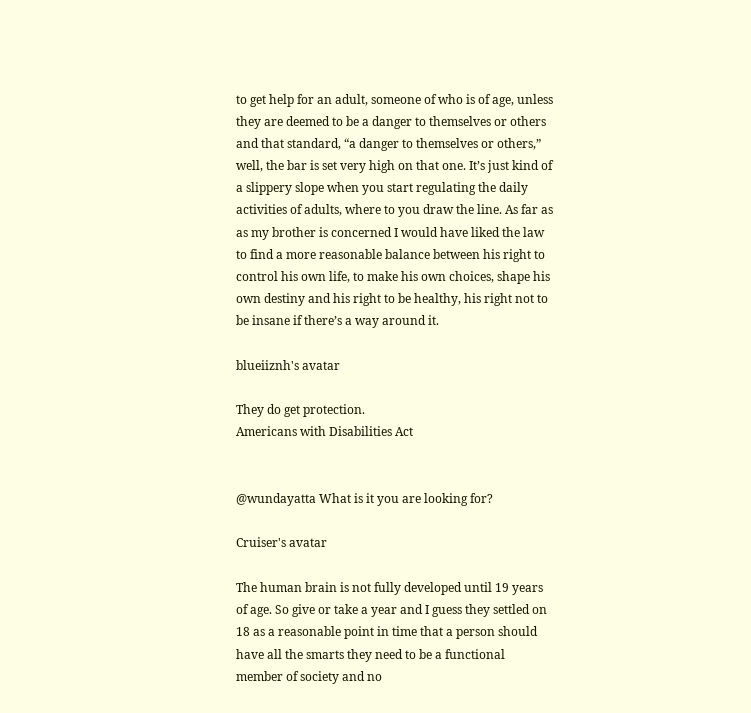to get help for an adult, someone of who is of age, unless they are deemed to be a danger to themselves or others and that standard, “a danger to themselves or others,” well, the bar is set very high on that one. It’s just kind of a slippery slope when you start regulating the daily activities of adults, where to you draw the line. As far as as my brother is concerned I would have liked the law to find a more reasonable balance between his right to control his own life, to make his own choices, shape his own destiny and his right to be healthy, his right not to be insane if there’s a way around it.

blueiiznh's avatar

They do get protection.
Americans with Disabilities Act


@wundayatta What is it you are looking for?

Cruiser's avatar

The human brain is not fully developed until 19 years of age. So give or take a year and I guess they settled on 18 as a reasonable point in time that a person should have all the smarts they need to be a functional member of society and no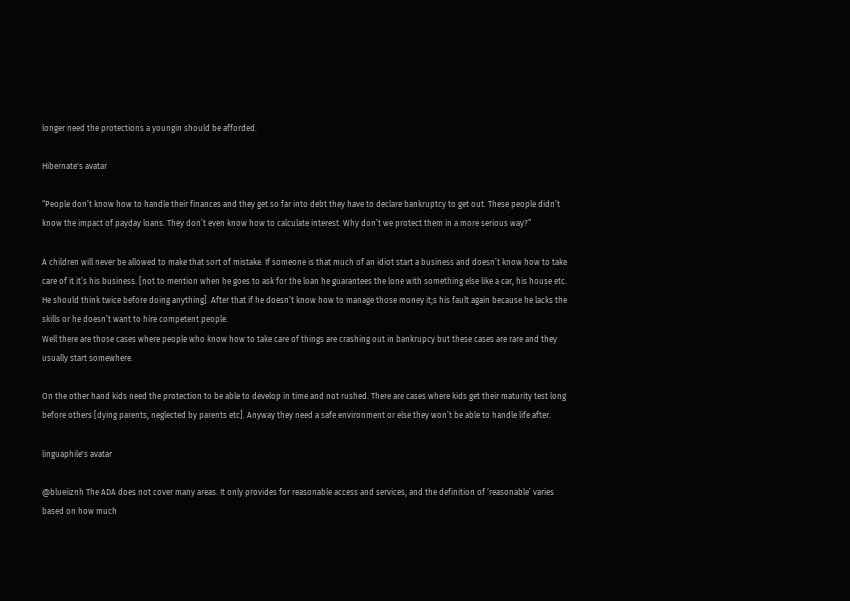longer need the protections a youngin should be afforded.

Hibernate's avatar

“People don’t know how to handle their finances and they get so far into debt they have to declare bankruptcy to get out. These people didn’t know the impact of payday loans. They don’t even know how to calculate interest. Why don’t we protect them in a more serious way?”

A children will never be allowed to make that sort of mistake. If someone is that much of an idiot start a business and doesn’t know how to take care of it it’s his business. [not to mention when he goes to ask for the loan he guarantees the lone with something else like a car, his house etc. He should think twice before doing anything]. After that if he doesn’t know how to manage those money it;s his fault again because he lacks the skills or he doesn’t want to hire competent people.
Well there are those cases where people who know how to take care of things are crashing out in bankrupcy but these cases are rare and they usually start somewhere.

On the other hand kids need the protection to be able to develop in time and not rushed. There are cases where kids get their maturity test long before others [dying parents, neglected by parents etc]. Anyway they need a safe environment or else they won’t be able to handle life after.

linguaphile's avatar

@blueiiznh The ADA does not cover many areas. It only provides for reasonable access and services, and the definition of ‘reasonable’ varies based on how much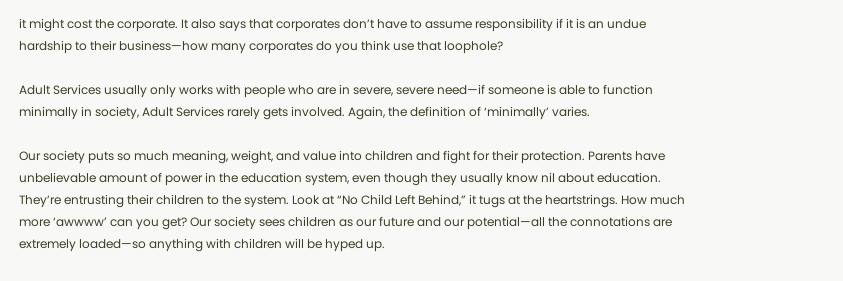it might cost the corporate. It also says that corporates don’t have to assume responsibility if it is an undue hardship to their business—how many corporates do you think use that loophole?

Adult Services usually only works with people who are in severe, severe need—if someone is able to function minimally in society, Adult Services rarely gets involved. Again, the definition of ‘minimally’ varies.

Our society puts so much meaning, weight, and value into children and fight for their protection. Parents have unbelievable amount of power in the education system, even though they usually know nil about education. They’re entrusting their children to the system. Look at “No Child Left Behind,” it tugs at the heartstrings. How much more ‘awwww’ can you get? Our society sees children as our future and our potential—all the connotations are extremely loaded—so anything with children will be hyped up.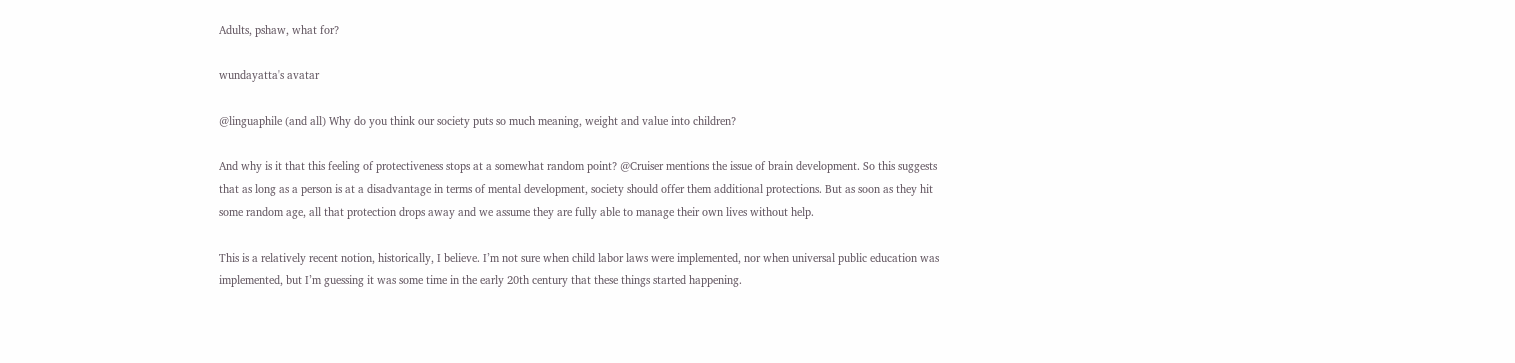Adults, pshaw, what for?

wundayatta's avatar

@linguaphile (and all) Why do you think our society puts so much meaning, weight and value into children?

And why is it that this feeling of protectiveness stops at a somewhat random point? @Cruiser mentions the issue of brain development. So this suggests that as long as a person is at a disadvantage in terms of mental development, society should offer them additional protections. But as soon as they hit some random age, all that protection drops away and we assume they are fully able to manage their own lives without help.

This is a relatively recent notion, historically, I believe. I’m not sure when child labor laws were implemented, nor when universal public education was implemented, but I’m guessing it was some time in the early 20th century that these things started happening.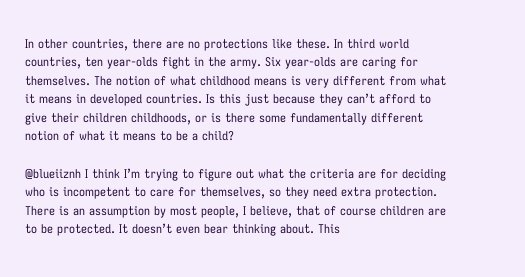In other countries, there are no protections like these. In third world countries, ten year-olds fight in the army. Six year-olds are caring for themselves. The notion of what childhood means is very different from what it means in developed countries. Is this just because they can’t afford to give their children childhoods, or is there some fundamentally different notion of what it means to be a child?

@blueiiznh I think I’m trying to figure out what the criteria are for deciding who is incompetent to care for themselves, so they need extra protection. There is an assumption by most people, I believe, that of course children are to be protected. It doesn’t even bear thinking about. This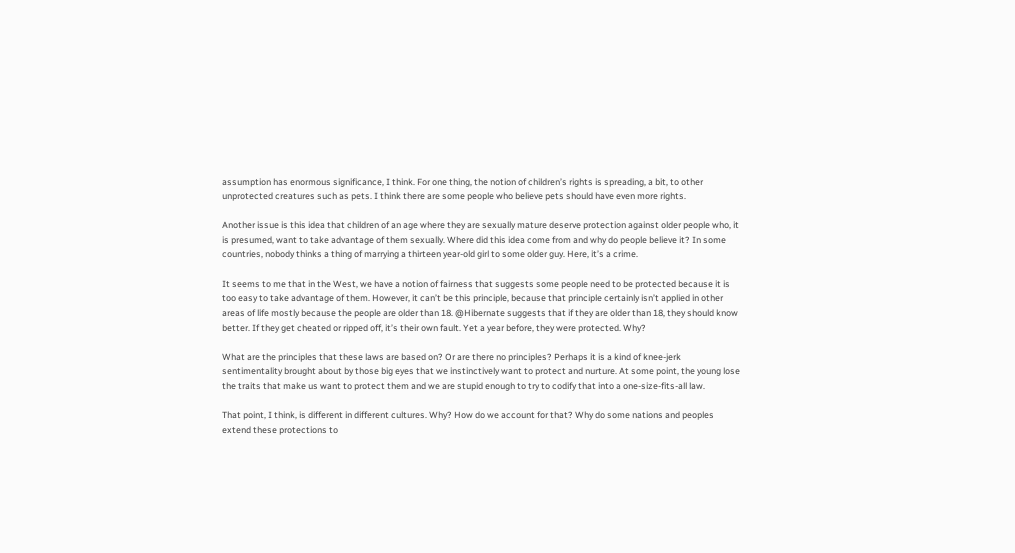assumption has enormous significance, I think. For one thing, the notion of children’s rights is spreading, a bit, to other unprotected creatures such as pets. I think there are some people who believe pets should have even more rights.

Another issue is this idea that children of an age where they are sexually mature deserve protection against older people who, it is presumed, want to take advantage of them sexually. Where did this idea come from and why do people believe it? In some countries, nobody thinks a thing of marrying a thirteen year-old girl to some older guy. Here, it’s a crime.

It seems to me that in the West, we have a notion of fairness that suggests some people need to be protected because it is too easy to take advantage of them. However, it can’t be this principle, because that principle certainly isn’t applied in other areas of life mostly because the people are older than 18. @Hibernate suggests that if they are older than 18, they should know better. If they get cheated or ripped off, it’s their own fault. Yet a year before, they were protected. Why?

What are the principles that these laws are based on? Or are there no principles? Perhaps it is a kind of knee-jerk sentimentality brought about by those big eyes that we instinctively want to protect and nurture. At some point, the young lose the traits that make us want to protect them and we are stupid enough to try to codify that into a one-size-fits-all law.

That point, I think, is different in different cultures. Why? How do we account for that? Why do some nations and peoples extend these protections to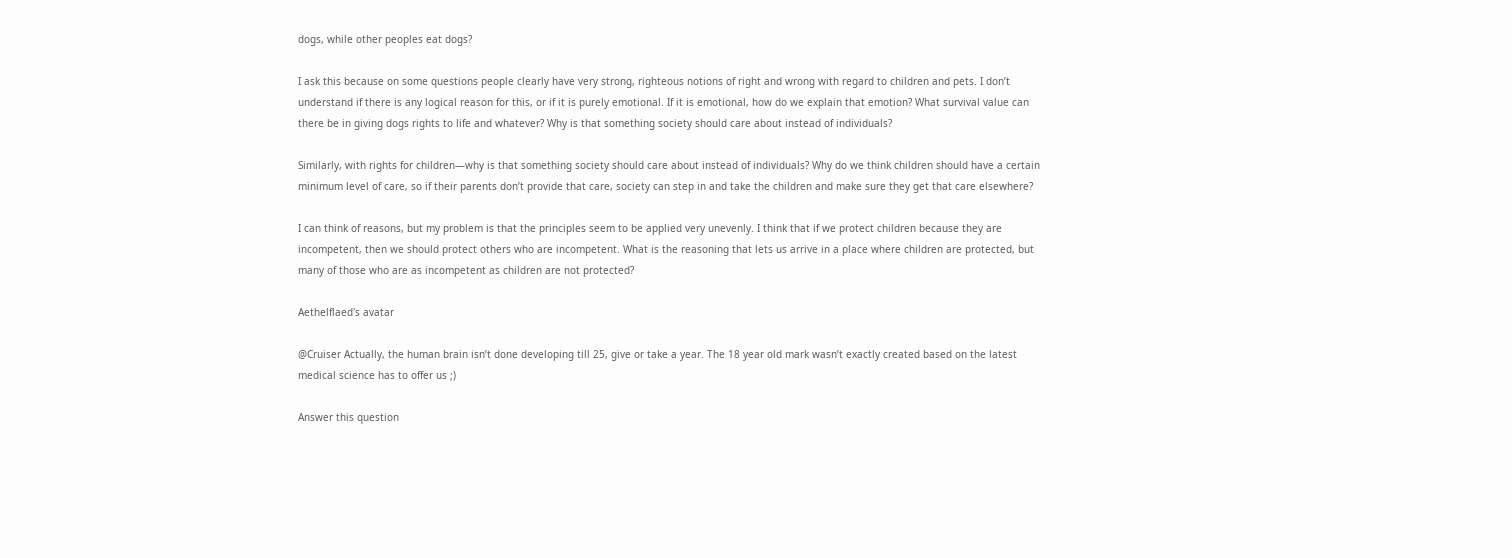dogs, while other peoples eat dogs?

I ask this because on some questions people clearly have very strong, righteous notions of right and wrong with regard to children and pets. I don’t understand if there is any logical reason for this, or if it is purely emotional. If it is emotional, how do we explain that emotion? What survival value can there be in giving dogs rights to life and whatever? Why is that something society should care about instead of individuals?

Similarly, with rights for children—why is that something society should care about instead of individuals? Why do we think children should have a certain minimum level of care, so if their parents don’t provide that care, society can step in and take the children and make sure they get that care elsewhere?

I can think of reasons, but my problem is that the principles seem to be applied very unevenly. I think that if we protect children because they are incompetent, then we should protect others who are incompetent. What is the reasoning that lets us arrive in a place where children are protected, but many of those who are as incompetent as children are not protected?

Aethelflaed's avatar

@Cruiser Actually, the human brain isn’t done developing till 25, give or take a year. The 18 year old mark wasn’t exactly created based on the latest medical science has to offer us ;)

Answer this question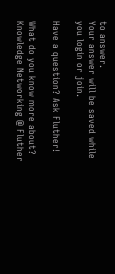to answer.
Your answer will be saved while you login or join.

Have a question? Ask Fluther!

What do you know more about?
Knowledge Networking @ Fluther